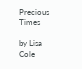Precious Times

by Lisa Cole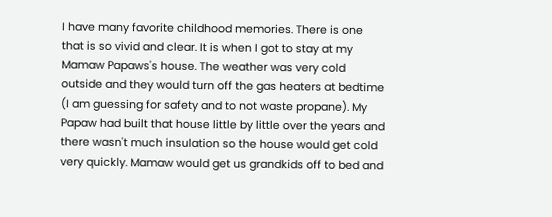I have many favorite childhood memories. There is one that is so vivid and clear. It is when I got to stay at my Mamaw Papaws's house. The weather was very cold outside and they would turn off the gas heaters at bedtime (I am guessing for safety and to not waste propane). My Papaw had built that house little by little over the years and there wasn't much insulation so the house would get cold very quickly. Mamaw would get us grandkids off to bed and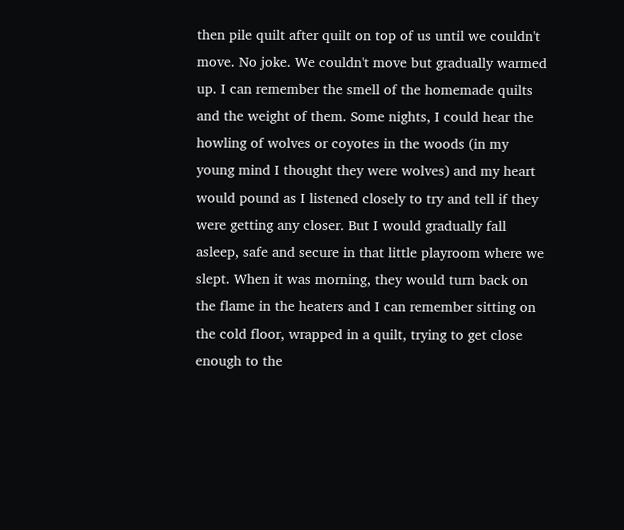then pile quilt after quilt on top of us until we couldn't move. No joke. We couldn't move but gradually warmed up. I can remember the smell of the homemade quilts and the weight of them. Some nights, I could hear the howling of wolves or coyotes in the woods (in my young mind I thought they were wolves) and my heart would pound as I listened closely to try and tell if they were getting any closer. But I would gradually fall asleep, safe and secure in that little playroom where we slept. When it was morning, they would turn back on the flame in the heaters and I can remember sitting on the cold floor, wrapped in a quilt, trying to get close enough to the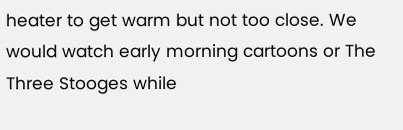heater to get warm but not too close. We would watch early morning cartoons or The Three Stooges while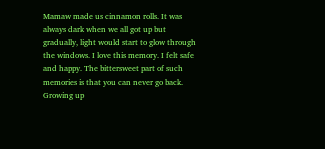Mamaw made us cinnamon rolls. It was always dark when we all got up but gradually, light would start to glow through the windows. I love this memory. I felt safe and happy. The bittersweet part of such memories is that you can never go back. Growing up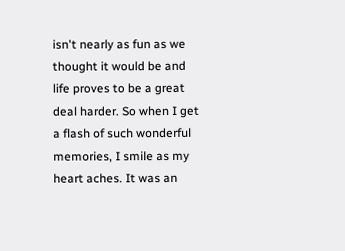isn't nearly as fun as we thought it would be and life proves to be a great deal harder. So when I get a flash of such wonderful memories, I smile as my heart aches. It was an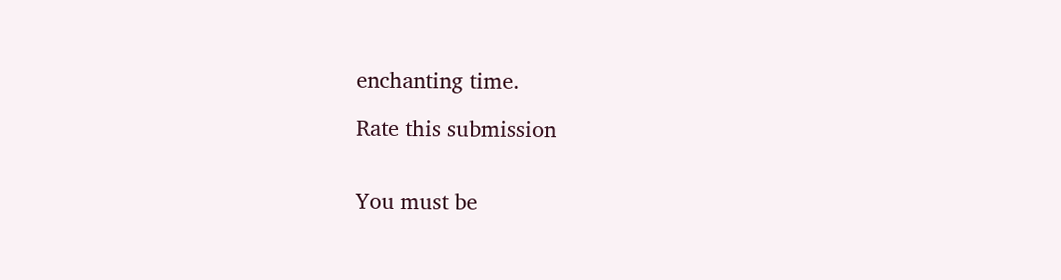enchanting time.

Rate this submission


You must be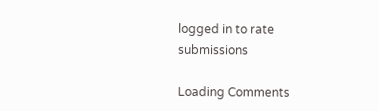logged in to rate submissions

Loading Comments